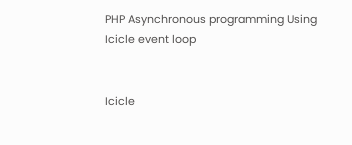PHP Asynchronous programming Using Icicle event loop


Icicle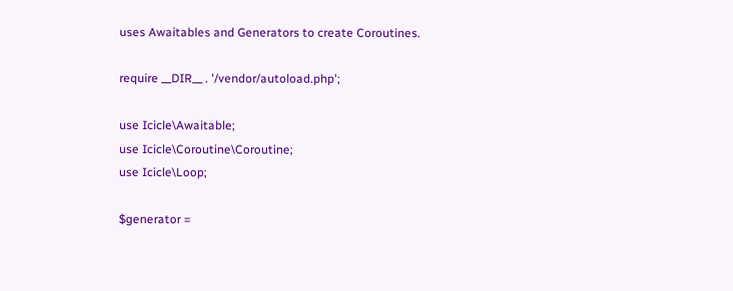uses Awaitables and Generators to create Coroutines.

require __DIR__ . '/vendor/autoload.php';

use Icicle\Awaitable;
use Icicle\Coroutine\Coroutine;
use Icicle\Loop;

$generator =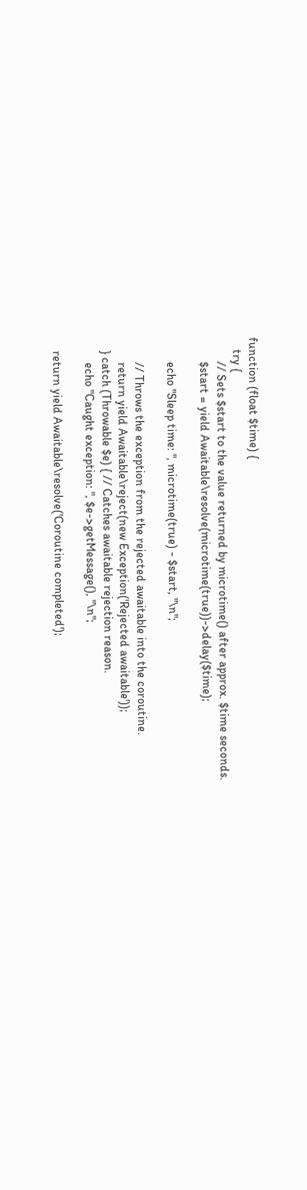function (float $time) {
    try {
        // Sets $start to the value returned by microtime() after approx. $time seconds.
        $start = yield Awaitable\resolve(microtime(true))->delay($time);

        echo "Sleep time: ", microtime(true) - $start, "\n";

        // Throws the exception from the rejected awaitable into the coroutine.
        return yield Awaitable\reject(new Exception('Rejected awaitable'));
    } catch (Throwable $e) { // Catches awaitable rejection reason.
        echo "Caught exception: ", $e->getMessage(), "\n";

    return yield Awaitable\resolve('Coroutine completed');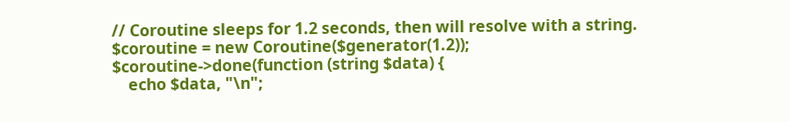// Coroutine sleeps for 1.2 seconds, then will resolve with a string.
$coroutine = new Coroutine($generator(1.2));
$coroutine->done(function (string $data) {
    echo $data, "\n";